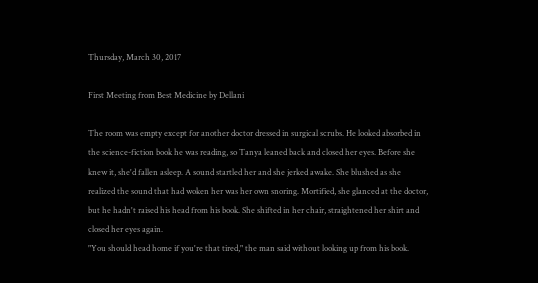Thursday, March 30, 2017

First Meeting from Best Medicine by Dellani

The room was empty except for another doctor dressed in surgical scrubs. He looked absorbed in the science-fiction book he was reading, so Tanya leaned back and closed her eyes. Before she knew it, she'd fallen asleep. A sound startled her and she jerked awake. She blushed as she realized the sound that had woken her was her own snoring. Mortified, she glanced at the doctor, but he hadn't raised his head from his book. She shifted in her chair, straightened her shirt and closed her eyes again.
"You should head home if you're that tired," the man said without looking up from his book.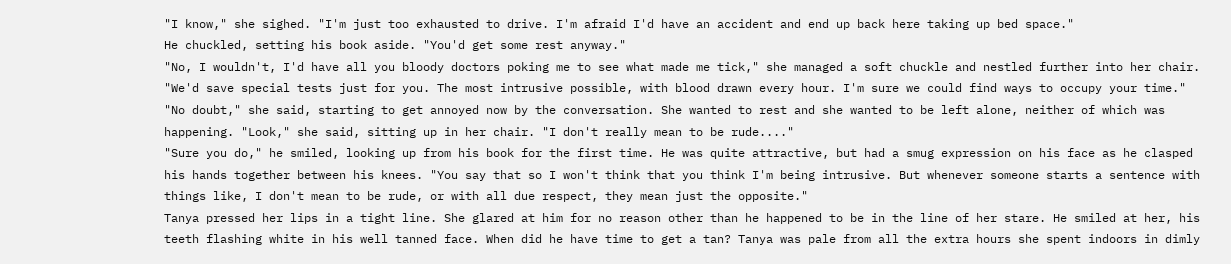"I know," she sighed. "I'm just too exhausted to drive. I'm afraid I'd have an accident and end up back here taking up bed space."
He chuckled, setting his book aside. "You'd get some rest anyway."
"No, I wouldn't, I'd have all you bloody doctors poking me to see what made me tick," she managed a soft chuckle and nestled further into her chair.
"We'd save special tests just for you. The most intrusive possible, with blood drawn every hour. I'm sure we could find ways to occupy your time."
"No doubt," she said, starting to get annoyed now by the conversation. She wanted to rest and she wanted to be left alone, neither of which was happening. "Look," she said, sitting up in her chair. "I don't really mean to be rude...."
"Sure you do," he smiled, looking up from his book for the first time. He was quite attractive, but had a smug expression on his face as he clasped his hands together between his knees. "You say that so I won't think that you think I'm being intrusive. But whenever someone starts a sentence with things like, I don't mean to be rude, or with all due respect, they mean just the opposite."
Tanya pressed her lips in a tight line. She glared at him for no reason other than he happened to be in the line of her stare. He smiled at her, his teeth flashing white in his well tanned face. When did he have time to get a tan? Tanya was pale from all the extra hours she spent indoors in dimly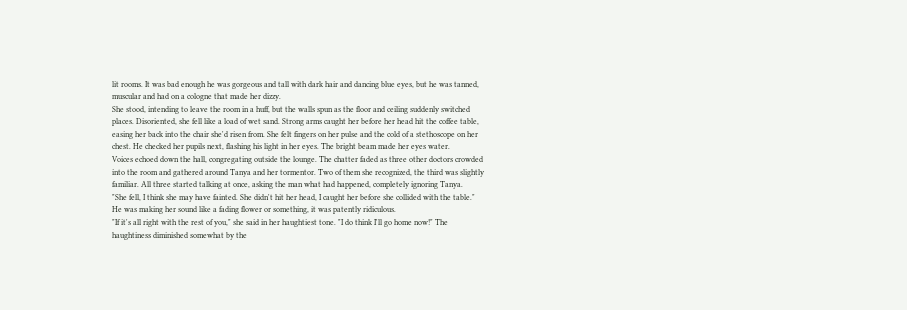lit rooms. It was bad enough he was gorgeous and tall with dark hair and dancing blue eyes, but he was tanned, muscular and had on a cologne that made her dizzy.
She stood, intending to leave the room in a huff, but the walls spun as the floor and ceiling suddenly switched places. Disoriented, she fell like a load of wet sand. Strong arms caught her before her head hit the coffee table, easing her back into the chair she'd risen from. She felt fingers on her pulse and the cold of a stethoscope on her chest. He checked her pupils next, flashing his light in her eyes. The bright beam made her eyes water.
Voices echoed down the hall, congregating outside the lounge. The chatter faded as three other doctors crowded into the room and gathered around Tanya and her tormentor. Two of them she recognized, the third was slightly familiar. All three started talking at once, asking the man what had happened, completely ignoring Tanya.
"She fell, I think she may have fainted. She didn't hit her head, I caught her before she collided with the table." He was making her sound like a fading flower or something, it was patently ridiculous.
"If it's all right with the rest of you," she said in her haughtiest tone. "I do think I'll go home now!" The haughtiness diminished somewhat by the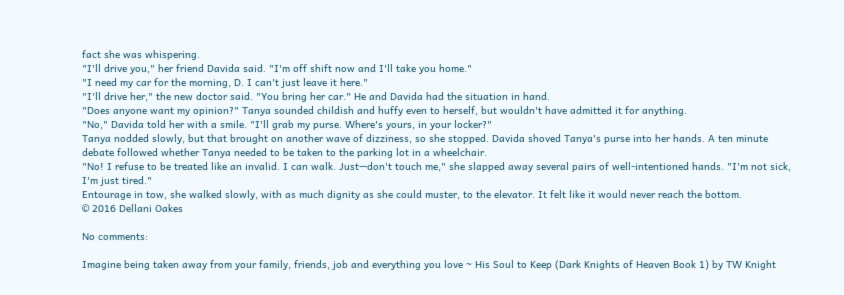fact she was whispering.
"I'll drive you," her friend Davida said. "I'm off shift now and I'll take you home."
"I need my car for the morning, D. I can't just leave it here."
"I'll drive her," the new doctor said. "You bring her car." He and Davida had the situation in hand.
"Does anyone want my opinion?" Tanya sounded childish and huffy even to herself, but wouldn't have admitted it for anything.
"No," Davida told her with a smile. "I'll grab my purse. Where's yours, in your locker?"
Tanya nodded slowly, but that brought on another wave of dizziness, so she stopped. Davida shoved Tanya's purse into her hands. A ten minute debate followed whether Tanya needed to be taken to the parking lot in a wheelchair.
"No! I refuse to be treated like an invalid. I can walk. Just—don't touch me," she slapped away several pairs of well-intentioned hands. "I'm not sick, I'm just tired."
Entourage in tow, she walked slowly, with as much dignity as she could muster, to the elevator. It felt like it would never reach the bottom.
© 2016 Dellani Oakes

No comments:

Imagine being taken away from your family, friends, job and everything you love ~ His Soul to Keep (Dark Knights of Heaven Book 1) by TW Knight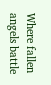Where fallen angels battle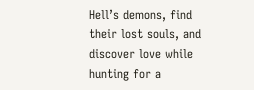Hell’s demons, find their lost souls, and discover love while hunting for a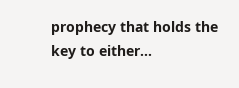prophecy that holds the key to either...